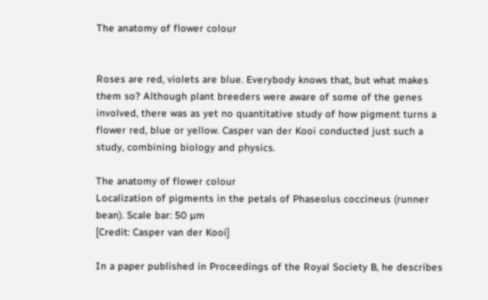The anatomy of flower colour


Roses are red, violets are blue. Everybody knows that, but what makes them so? Although plant breeders were aware of some of the genes involved, there was as yet no quantitative study of how pigment turns a flower red, blue or yellow. Casper van der Kooi conducted just such a study, combining biology and physics.

The anatomy of flower colour
Localization of pigments in the petals of Phaseolus coccineus (runner bean). Scale bar: 50 µm
[Credit: Casper van der Kooi]

In a paper published in Proceedings of the Royal Society B, he describes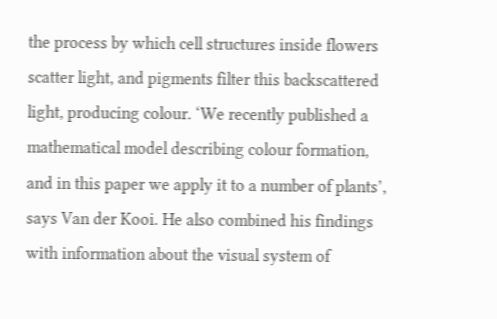the process by which cell structures inside flowers scatter light, and pigments filter this backscattered light, producing colour. ‘We recently published a mathematical model describing colour formation, and in this paper we apply it to a number of plants’, says Van der Kooi. He also combined his findings with information about the visual system of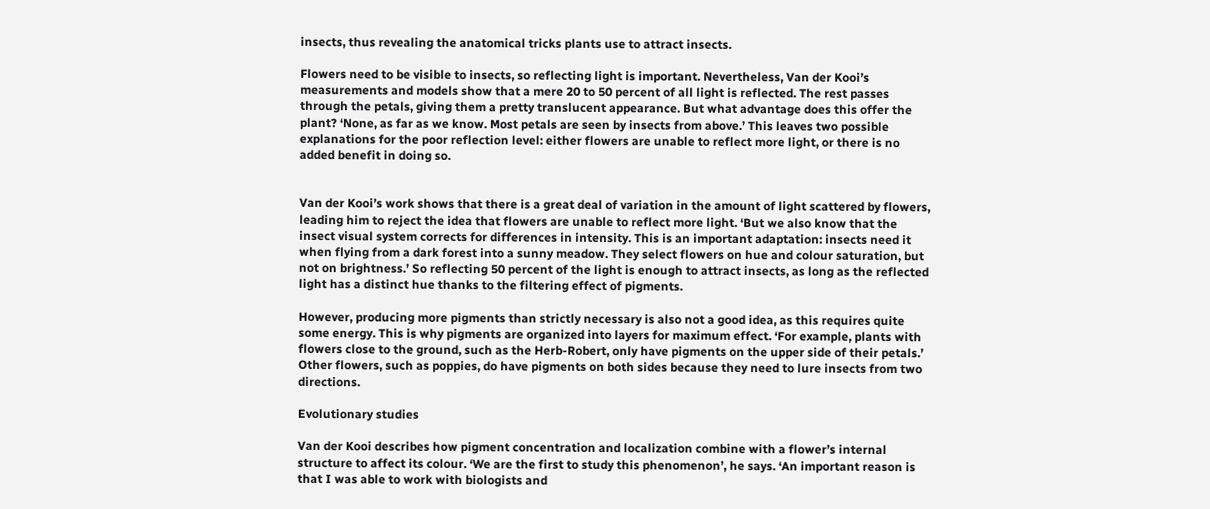insects, thus revealing the anatomical tricks plants use to attract insects.

Flowers need to be visible to insects, so reflecting light is important. Nevertheless, Van der Kooi’s measurements and models show that a mere 20 to 50 percent of all light is reflected. The rest passes through the petals, giving them a pretty translucent appearance. But what advantage does this offer the plant? ‘None, as far as we know. Most petals are seen by insects from above.’ This leaves two possible explanations for the poor reflection level: either flowers are unable to reflect more light, or there is no added benefit in doing so.


Van der Kooi’s work shows that there is a great deal of variation in the amount of light scattered by flowers, leading him to reject the idea that flowers are unable to reflect more light. ‘But we also know that the insect visual system corrects for differences in intensity. This is an important adaptation: insects need it when flying from a dark forest into a sunny meadow. They select flowers on hue and colour saturation, but not on brightness.’ So reflecting 50 percent of the light is enough to attract insects, as long as the reflected light has a distinct hue thanks to the filtering effect of pigments.

However, producing more pigments than strictly necessary is also not a good idea, as this requires quite some energy. This is why pigments are organized into layers for maximum effect. ‘For example, plants with flowers close to the ground, such as the Herb-Robert, only have pigments on the upper side of their petals.’ Other flowers, such as poppies, do have pigments on both sides because they need to lure insects from two directions.

Evolutionary studies

Van der Kooi describes how pigment concentration and localization combine with a flower’s internal structure to affect its colour. ‘We are the first to study this phenomenon’, he says. ‘An important reason is that I was able to work with biologists and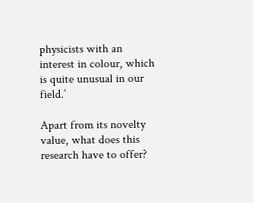physicists with an interest in colour, which is quite unusual in our field.’

Apart from its novelty value, what does this research have to offer?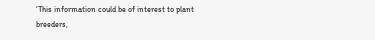‘This information could be of interest to plant breeders,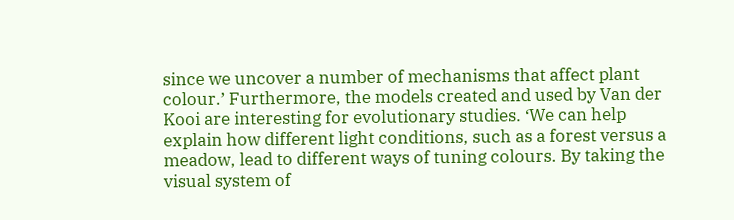since we uncover a number of mechanisms that affect plant colour.’ Furthermore, the models created and used by Van der Kooi are interesting for evolutionary studies. ‘We can help explain how different light conditions, such as a forest versus a meadow, lead to different ways of tuning colours. By taking the visual system of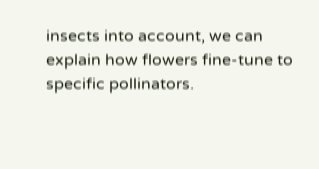insects into account, we can explain how flowers fine-tune to specific pollinators.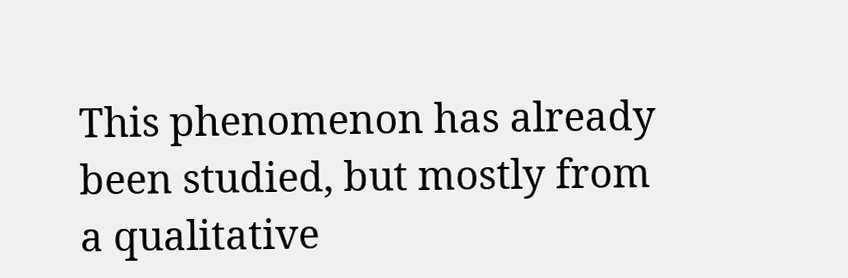This phenomenon has already been studied, but mostly from a qualitative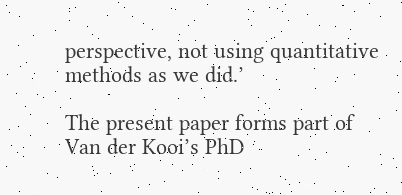perspective, not using quantitative methods as we did.’

The present paper forms part of Van der Kooi’s PhD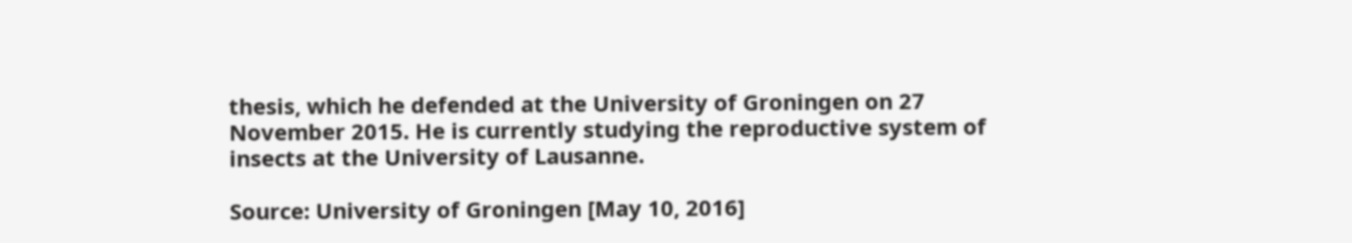thesis, which he defended at the University of Groningen on 27 November 2015. He is currently studying the reproductive system of insects at the University of Lausanne.

Source: University of Groningen [May 10, 2016]